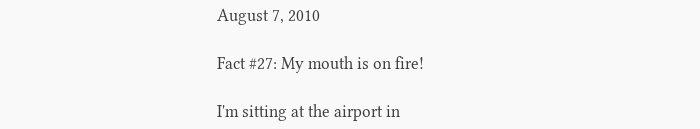August 7, 2010

Fact #27: My mouth is on fire!

I'm sitting at the airport in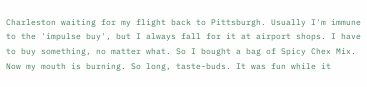Charleston waiting for my flight back to Pittsburgh. Usually I'm immune to the 'impulse buy', but I always fall for it at airport shops. I have to buy something, no matter what. So I bought a bag of Spicy Chex Mix. Now my mouth is burning. So long, taste-buds. It was fun while it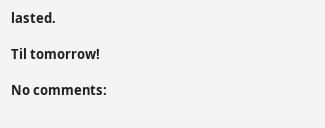lasted.

Til tomorrow!

No comments: